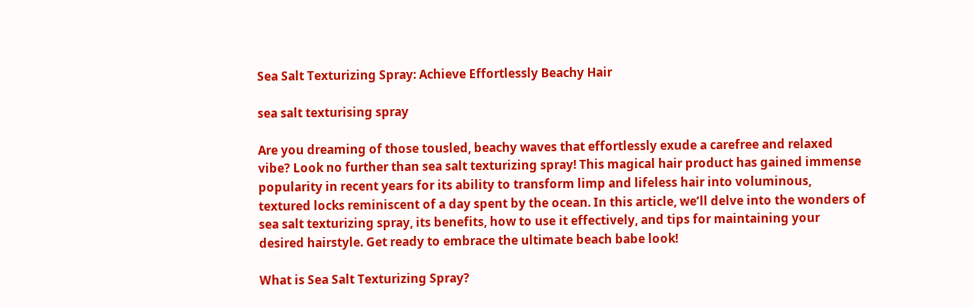Sea Salt Texturizing Spray: Achieve Effortlessly Beachy Hair

sea salt texturising spray

Are you dreaming of those tousled, beachy waves that effortlessly exude a carefree and relaxed vibe? Look no further than sea salt texturizing spray! This magical hair product has gained immense popularity in recent years for its ability to transform limp and lifeless hair into voluminous, textured locks reminiscent of a day spent by the ocean. In this article, we’ll delve into the wonders of sea salt texturizing spray, its benefits, how to use it effectively, and tips for maintaining your desired hairstyle. Get ready to embrace the ultimate beach babe look!

What is Sea Salt Texturizing Spray?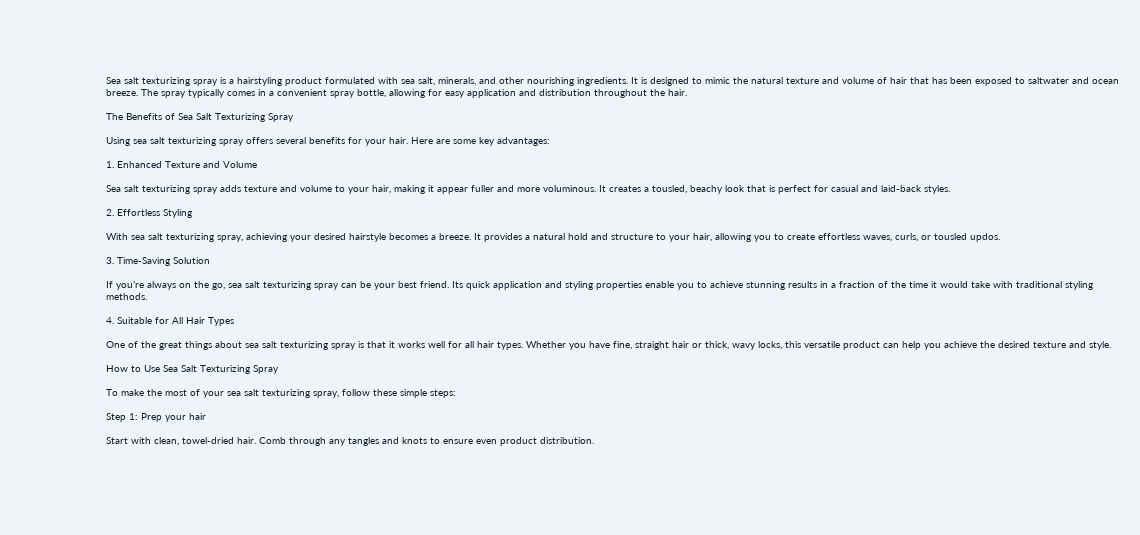Sea salt texturizing spray is a hairstyling product formulated with sea salt, minerals, and other nourishing ingredients. It is designed to mimic the natural texture and volume of hair that has been exposed to saltwater and ocean breeze. The spray typically comes in a convenient spray bottle, allowing for easy application and distribution throughout the hair.

The Benefits of Sea Salt Texturizing Spray

Using sea salt texturizing spray offers several benefits for your hair. Here are some key advantages:

1. Enhanced Texture and Volume

Sea salt texturizing spray adds texture and volume to your hair, making it appear fuller and more voluminous. It creates a tousled, beachy look that is perfect for casual and laid-back styles.

2. Effortless Styling

With sea salt texturizing spray, achieving your desired hairstyle becomes a breeze. It provides a natural hold and structure to your hair, allowing you to create effortless waves, curls, or tousled updos.

3. Time-Saving Solution

If you’re always on the go, sea salt texturizing spray can be your best friend. Its quick application and styling properties enable you to achieve stunning results in a fraction of the time it would take with traditional styling methods.

4. Suitable for All Hair Types

One of the great things about sea salt texturizing spray is that it works well for all hair types. Whether you have fine, straight hair or thick, wavy locks, this versatile product can help you achieve the desired texture and style.

How to Use Sea Salt Texturizing Spray

To make the most of your sea salt texturizing spray, follow these simple steps:

Step 1: Prep your hair

Start with clean, towel-dried hair. Comb through any tangles and knots to ensure even product distribution.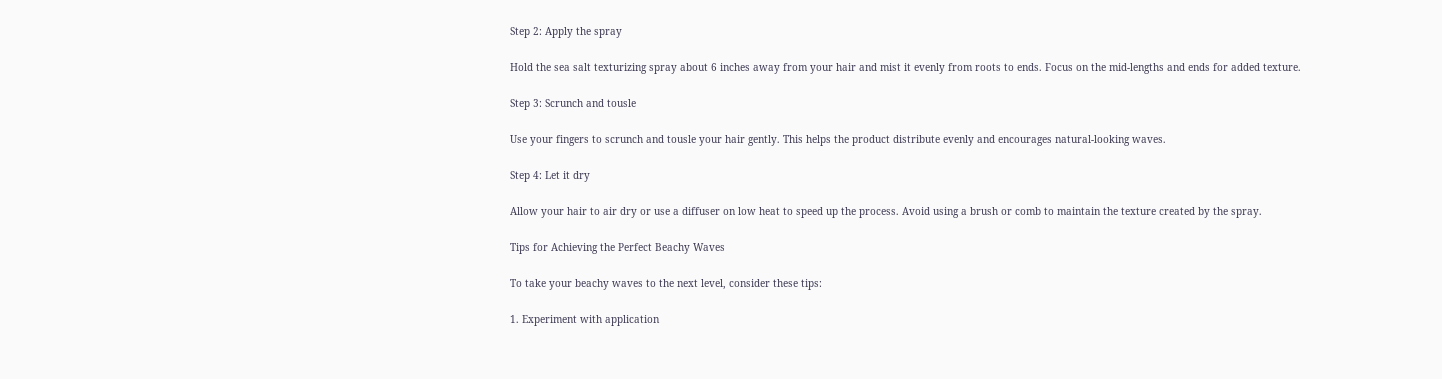Step 2: Apply the spray

Hold the sea salt texturizing spray about 6 inches away from your hair and mist it evenly from roots to ends. Focus on the mid-lengths and ends for added texture.

Step 3: Scrunch and tousle

Use your fingers to scrunch and tousle your hair gently. This helps the product distribute evenly and encourages natural-looking waves.

Step 4: Let it dry

Allow your hair to air dry or use a diffuser on low heat to speed up the process. Avoid using a brush or comb to maintain the texture created by the spray.

Tips for Achieving the Perfect Beachy Waves

To take your beachy waves to the next level, consider these tips:

1. Experiment with application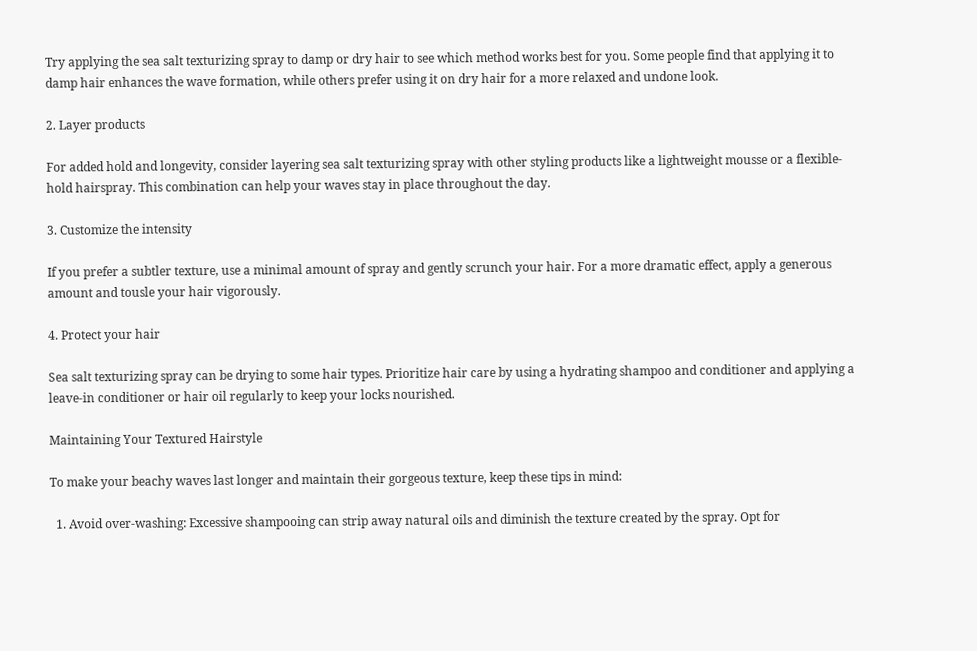Try applying the sea salt texturizing spray to damp or dry hair to see which method works best for you. Some people find that applying it to damp hair enhances the wave formation, while others prefer using it on dry hair for a more relaxed and undone look.

2. Layer products

For added hold and longevity, consider layering sea salt texturizing spray with other styling products like a lightweight mousse or a flexible-hold hairspray. This combination can help your waves stay in place throughout the day.

3. Customize the intensity

If you prefer a subtler texture, use a minimal amount of spray and gently scrunch your hair. For a more dramatic effect, apply a generous amount and tousle your hair vigorously.

4. Protect your hair

Sea salt texturizing spray can be drying to some hair types. Prioritize hair care by using a hydrating shampoo and conditioner and applying a leave-in conditioner or hair oil regularly to keep your locks nourished.

Maintaining Your Textured Hairstyle

To make your beachy waves last longer and maintain their gorgeous texture, keep these tips in mind:

  1. Avoid over-washing: Excessive shampooing can strip away natural oils and diminish the texture created by the spray. Opt for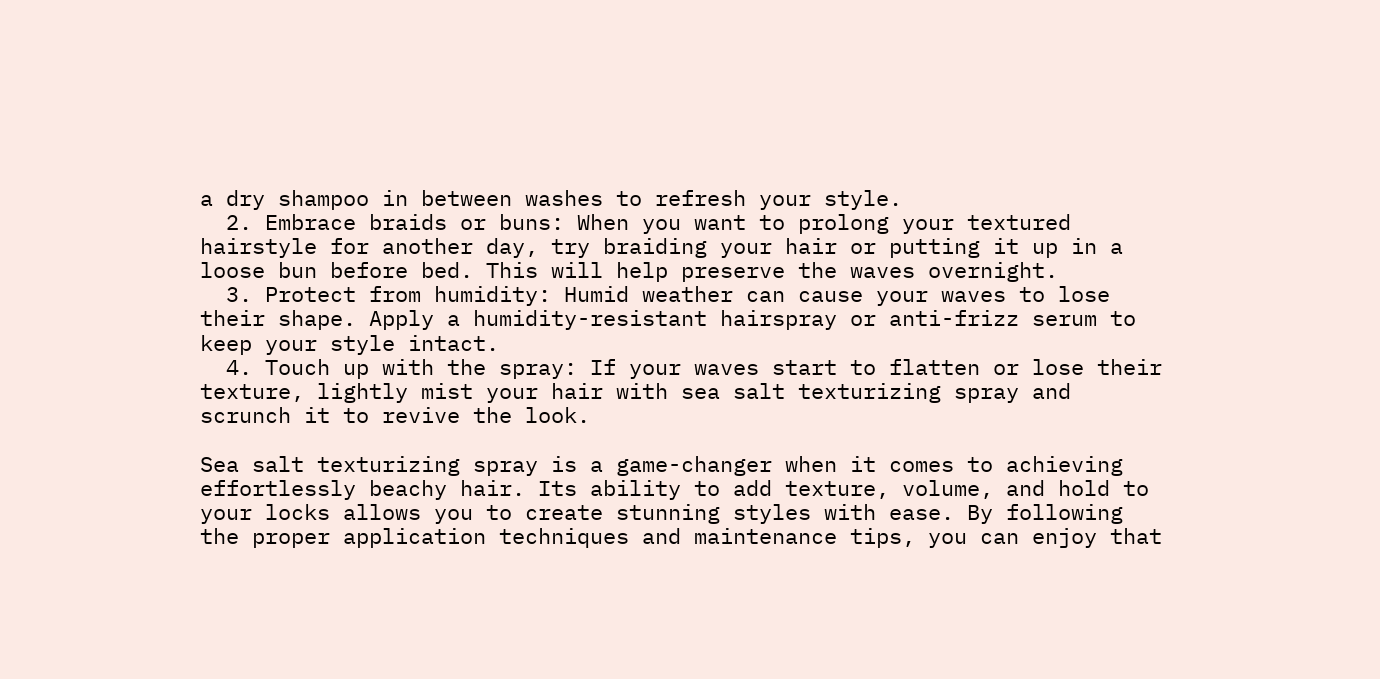a dry shampoo in between washes to refresh your style.
  2. Embrace braids or buns: When you want to prolong your textured hairstyle for another day, try braiding your hair or putting it up in a loose bun before bed. This will help preserve the waves overnight.
  3. Protect from humidity: Humid weather can cause your waves to lose their shape. Apply a humidity-resistant hairspray or anti-frizz serum to keep your style intact.
  4. Touch up with the spray: If your waves start to flatten or lose their texture, lightly mist your hair with sea salt texturizing spray and scrunch it to revive the look.

Sea salt texturizing spray is a game-changer when it comes to achieving effortlessly beachy hair. Its ability to add texture, volume, and hold to your locks allows you to create stunning styles with ease. By following the proper application techniques and maintenance tips, you can enjoy that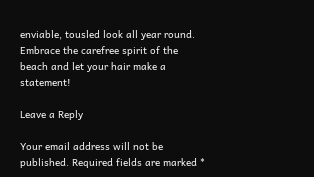enviable, tousled look all year round. Embrace the carefree spirit of the beach and let your hair make a statement!

Leave a Reply

Your email address will not be published. Required fields are marked *